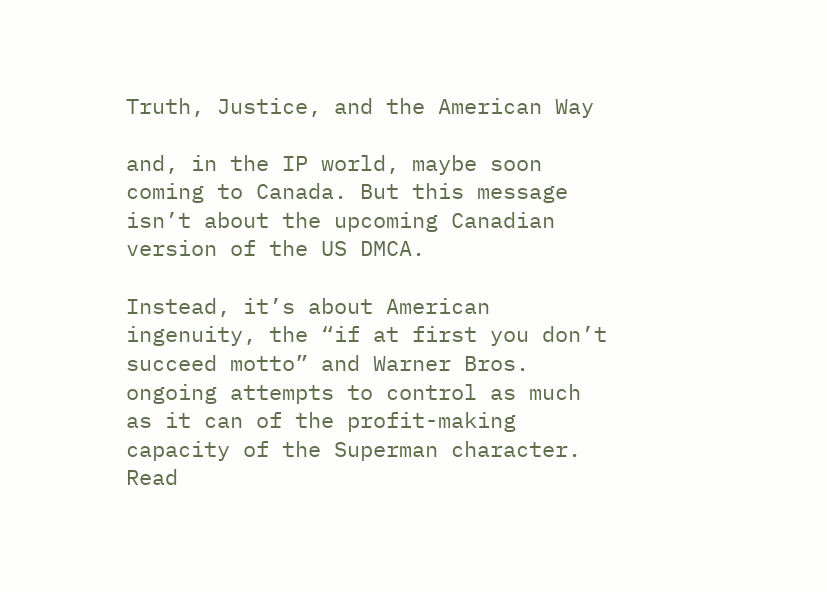Truth, Justice, and the American Way

and, in the IP world, maybe soon coming to Canada. But this message isn’t about the upcoming Canadian version of the US DMCA.

Instead, it’s about American ingenuity, the “if at first you don’t succeed motto” and Warner Bros. ongoing attempts to control as much as it can of the profit-making capacity of the Superman character. Read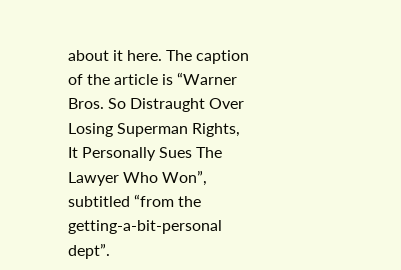about it here. The caption of the article is “Warner Bros. So Distraught Over Losing Superman Rights, It Personally Sues The Lawyer Who Won”, subtitled “from the getting-a-bit-personal dept”.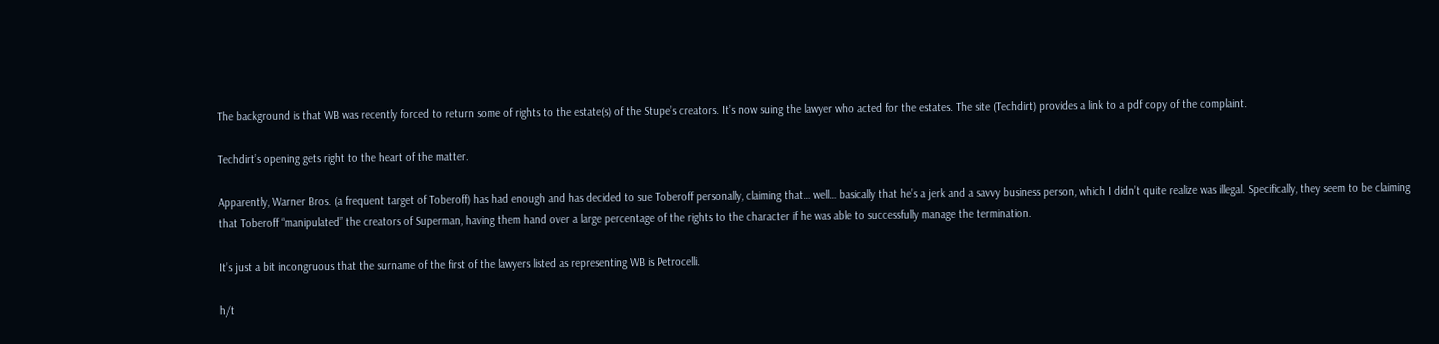The background is that WB was recently forced to return some of rights to the estate(s) of the Stupe’s creators. It’s now suing the lawyer who acted for the estates. The site (Techdirt) provides a link to a pdf copy of the complaint.

Techdirt’s opening gets right to the heart of the matter.

Apparently, Warner Bros. (a frequent target of Toberoff) has had enough and has decided to sue Toberoff personally, claiming that… well… basically that he’s a jerk and a savvy business person, which I didn’t quite realize was illegal. Specifically, they seem to be claiming that Toberoff “manipulated” the creators of Superman, having them hand over a large percentage of the rights to the character if he was able to successfully manage the termination.

It’s just a bit incongruous that the surname of the first of the lawyers listed as representing WB is Petrocelli.

h/t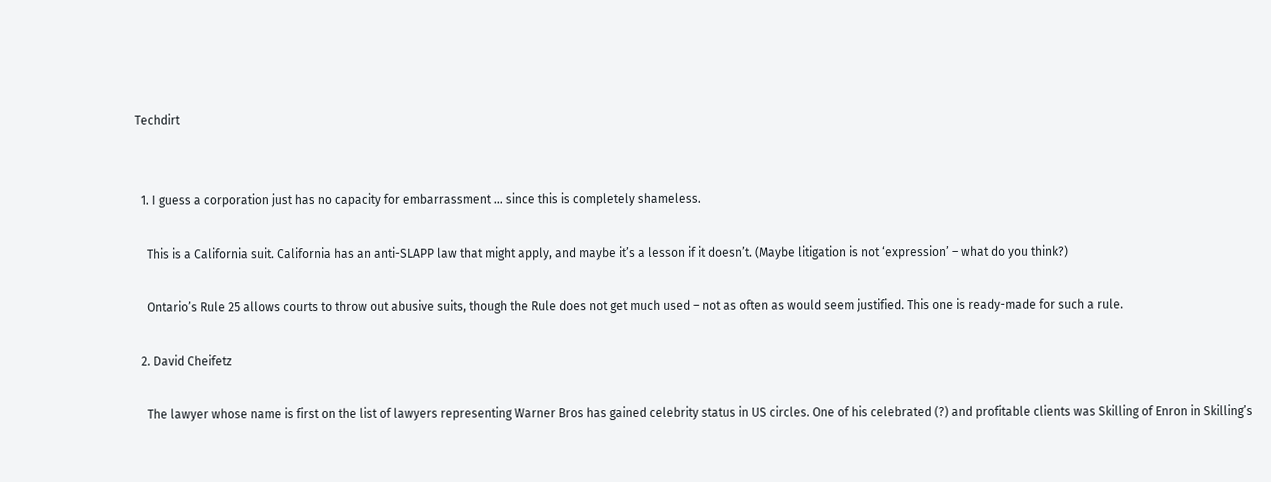Techdirt


  1. I guess a corporation just has no capacity for embarrassment … since this is completely shameless.

    This is a California suit. California has an anti-SLAPP law that might apply, and maybe it’s a lesson if it doesn’t. (Maybe litigation is not ‘expression’ – what do you think?)

    Ontario’s Rule 25 allows courts to throw out abusive suits, though the Rule does not get much used – not as often as would seem justified. This one is ready-made for such a rule.

  2. David Cheifetz

    The lawyer whose name is first on the list of lawyers representing Warner Bros has gained celebrity status in US circles. One of his celebrated (?) and profitable clients was Skilling of Enron in Skilling’s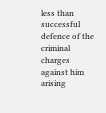less than successful defence of the criminal charges against him arising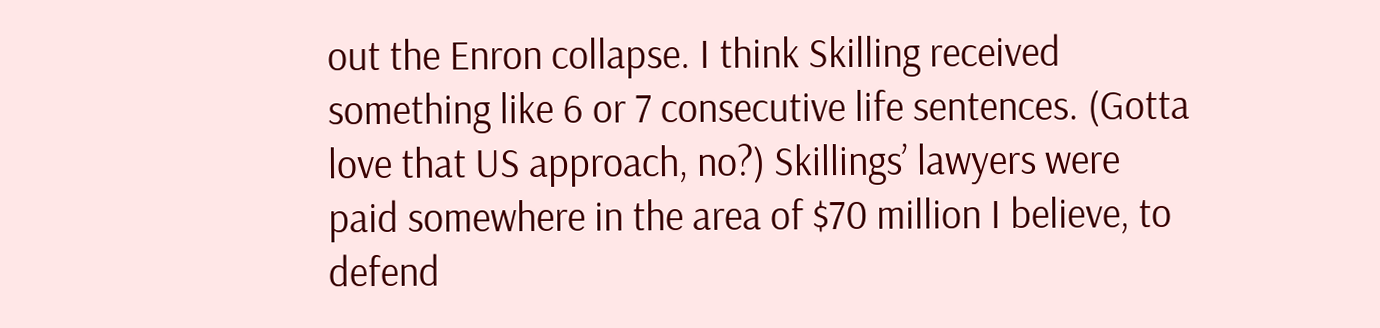out the Enron collapse. I think Skilling received something like 6 or 7 consecutive life sentences. (Gotta love that US approach, no?) Skillings’ lawyers were paid somewhere in the area of $70 million I believe, to defend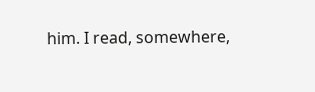him. I read, somewhere,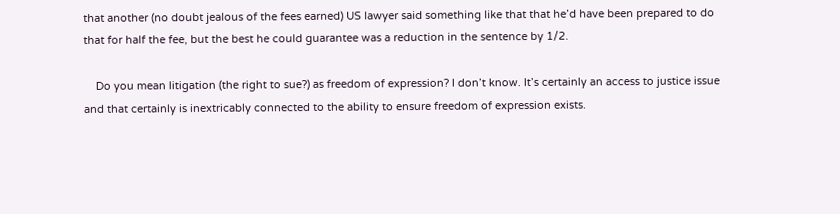that another (no doubt jealous of the fees earned) US lawyer said something like that that he’d have been prepared to do that for half the fee, but the best he could guarantee was a reduction in the sentence by 1/2.

    Do you mean litigation (the right to sue?) as freedom of expression? I don’t know. It’s certainly an access to justice issue and that certainly is inextricably connected to the ability to ensure freedom of expression exists.